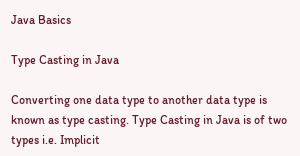Java Basics

Type Casting in Java

Converting one data type to another data type is known as type casting. Type Casting in Java is of two types i.e. Implicit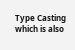Type Casting which is also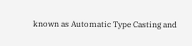known as Automatic Type Casting and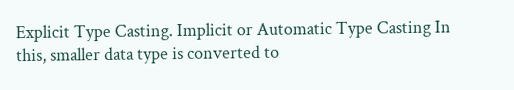Explicit Type Casting. Implicit or Automatic Type Casting In this, smaller data type is converted to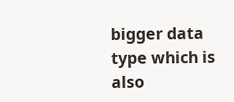bigger data type which is also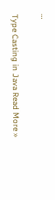…

Type Casting in Java Read More »